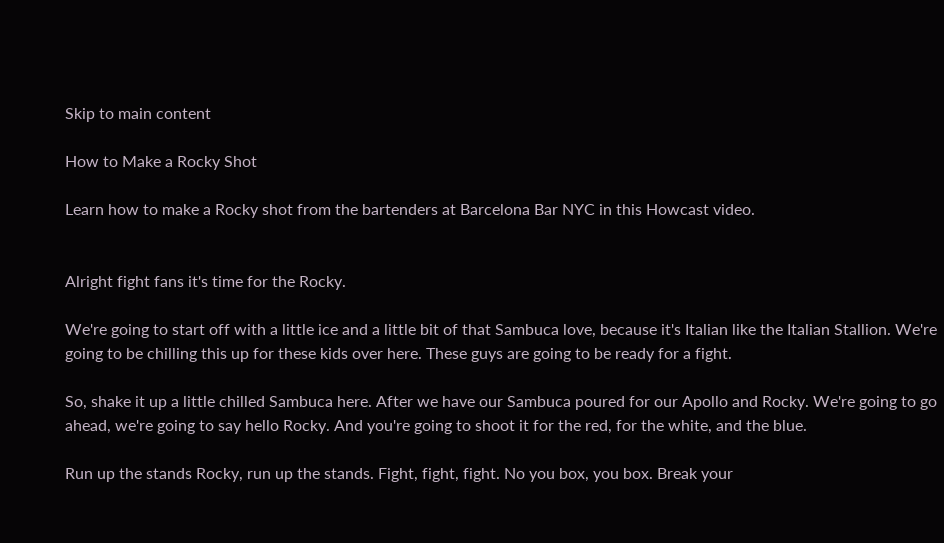Skip to main content

How to Make a Rocky Shot

Learn how to make a Rocky shot from the bartenders at Barcelona Bar NYC in this Howcast video.


Alright fight fans it's time for the Rocky.

We're going to start off with a little ice and a little bit of that Sambuca love, because it's Italian like the Italian Stallion. We're going to be chilling this up for these kids over here. These guys are going to be ready for a fight.

So, shake it up a little chilled Sambuca here. After we have our Sambuca poured for our Apollo and Rocky. We're going to go ahead, we're going to say hello Rocky. And you're going to shoot it for the red, for the white, and the blue.

Run up the stands Rocky, run up the stands. Fight, fight, fight. No you box, you box. Break your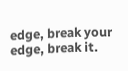edge, break your edge, break it.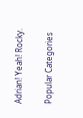Adrian! Yeah! Rocky.

Popular Categories